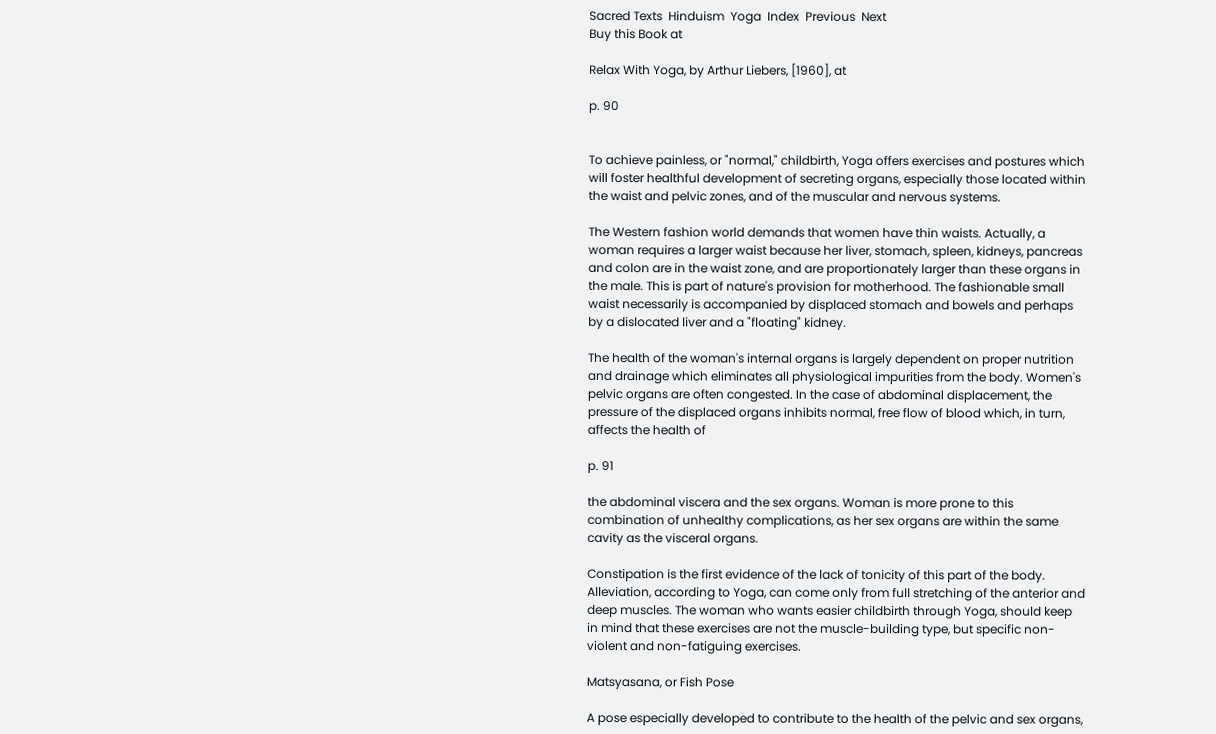Sacred Texts  Hinduism  Yoga  Index  Previous  Next
Buy this Book at

Relax With Yoga, by Arthur Liebers, [1960], at

p. 90


To achieve painless, or "normal," childbirth, Yoga offers exercises and postures which will foster healthful development of secreting organs, especially those located within the waist and pelvic zones, and of the muscular and nervous systems.

The Western fashion world demands that women have thin waists. Actually, a woman requires a larger waist because her liver, stomach, spleen, kidneys, pancreas and colon are in the waist zone, and are proportionately larger than these organs in the male. This is part of nature's provision for motherhood. The fashionable small waist necessarily is accompanied by displaced stomach and bowels and perhaps by a dislocated liver and a "floating" kidney.

The health of the woman's internal organs is largely dependent on proper nutrition and drainage which eliminates all physiological impurities from the body. Women's pelvic organs are often congested. In the case of abdominal displacement, the pressure of the displaced organs inhibits normal, free flow of blood which, in turn, affects the health of

p. 91

the abdominal viscera and the sex organs. Woman is more prone to this combination of unhealthy complications, as her sex organs are within the same cavity as the visceral organs.

Constipation is the first evidence of the lack of tonicity of this part of the body. Alleviation, according to Yoga, can come only from full stretching of the anterior and deep muscles. The woman who wants easier childbirth through Yoga, should keep in mind that these exercises are not the muscle-building type, but specific non-violent and non-fatiguing exercises.

Matsyasana, or Fish Pose

A pose especially developed to contribute to the health of the pelvic and sex organs,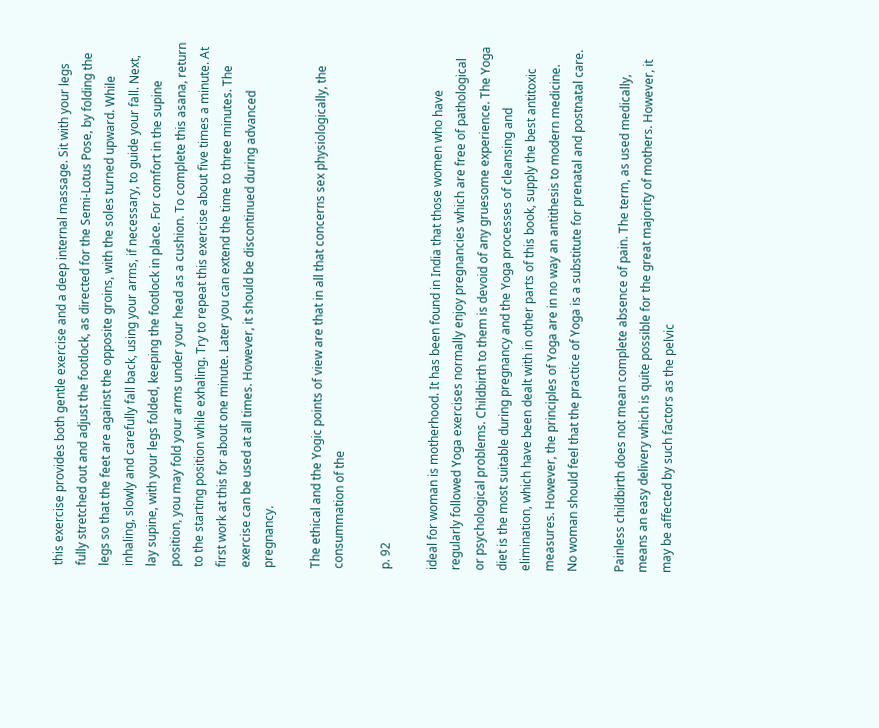this exercise provides both gentle exercise and a deep internal massage. Sit with your legs fully stretched out and adjust the footlock, as directed for the Semi-Lotus Pose, by folding the legs so that the feet are against the opposite groins, with the soles turned upward. While inhaling, slowly and carefully fall back, using your arms, if necessary, to guide your fall. Next, lay supine, with your legs folded, keeping the footlock in place. For comfort in the supine position, you may fold your arms under your head as a cushion. To complete this asana, return to the starting position while exhaling. Try to repeat this exercise about five times a minute. At first work at this for about one minute. Later you can extend the time to three minutes. The exercise can be used at all times. However, it should be discontinued during advanced pregnancy.

The ethical and the Yogic points of view are that in all that concerns sex physiologically, the consummation of the

p. 92

ideal for woman is motherhood. It has been found in India that those women who have regularly followed Yoga exercises normally enjoy pregnancies which are free of pathological or psychological problems. Childbirth to them is devoid of any gruesome experience. The Yoga diet is the most suitable during pregnancy and the Yoga processes of cleansing and elimination, which have been dealt with in other parts of this book, supply the best antitoxic measures. However, the principles of Yoga are in no way an antithesis to modern medicine. No woman should feel that the practice of Yoga is a substitute for prenatal and postnatal care.

Painless childbirth does not mean complete absence of pain. The term, as used medically, means an easy delivery which is quite possible for the great majority of mothers. However, it may be affected by such factors as the pelvic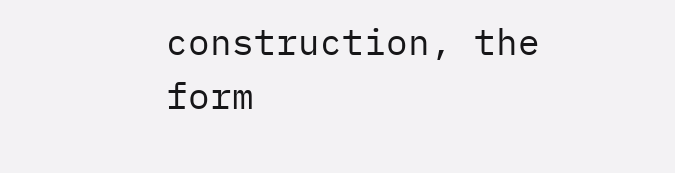construction, the form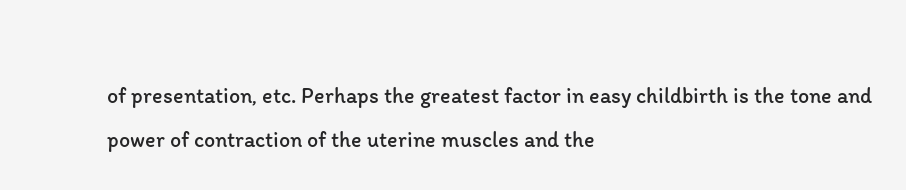of presentation, etc. Perhaps the greatest factor in easy childbirth is the tone and power of contraction of the uterine muscles and the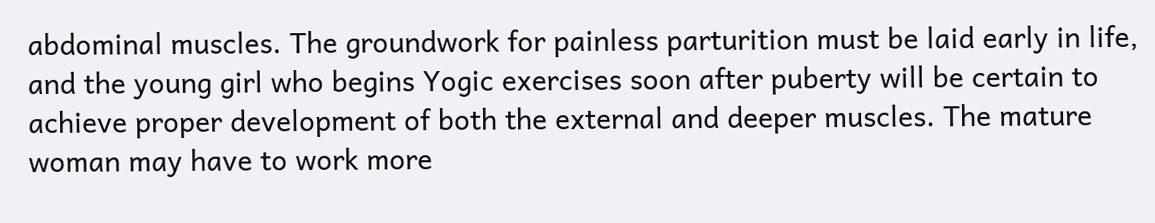abdominal muscles. The groundwork for painless parturition must be laid early in life, and the young girl who begins Yogic exercises soon after puberty will be certain to achieve proper development of both the external and deeper muscles. The mature woman may have to work more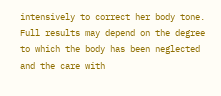intensively to correct her body tone. Full results may depend on the degree to which the body has been neglected and the care with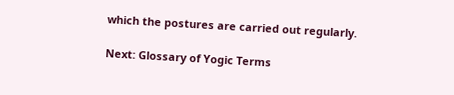which the postures are carried out regularly.

Next: Glossary of Yogic Terms